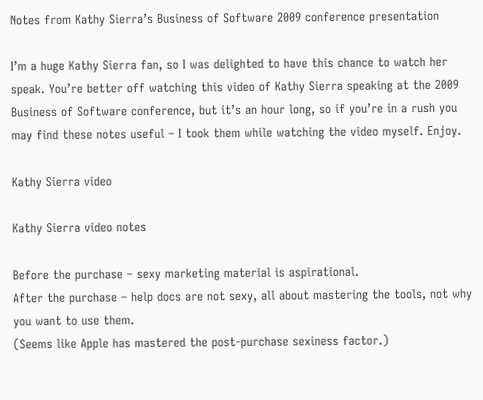Notes from Kathy Sierra’s Business of Software 2009 conference presentation

I’m a huge Kathy Sierra fan, so I was delighted to have this chance to watch her speak. You’re better off watching this video of Kathy Sierra speaking at the 2009 Business of Software conference, but it’s an hour long, so if you’re in a rush you may find these notes useful – I took them while watching the video myself. Enjoy.

Kathy Sierra video

Kathy Sierra video notes

Before the purchase – sexy marketing material is aspirational.
After the purchase – help docs are not sexy, all about mastering the tools, not why you want to use them.
(Seems like Apple has mastered the post-purchase sexiness factor.)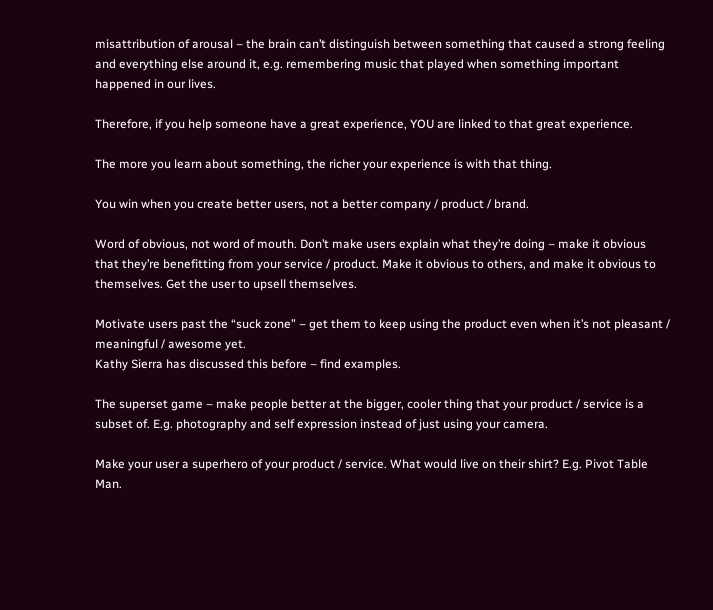misattribution of arousal – the brain can’t distinguish between something that caused a strong feeling and everything else around it, e.g. remembering music that played when something important happened in our lives.

Therefore, if you help someone have a great experience, YOU are linked to that great experience.

The more you learn about something, the richer your experience is with that thing.

You win when you create better users, not a better company / product / brand.

Word of obvious, not word of mouth. Don’t make users explain what they’re doing – make it obvious that they’re benefitting from your service / product. Make it obvious to others, and make it obvious to themselves. Get the user to upsell themselves.

Motivate users past the “suck zone” – get them to keep using the product even when it’s not pleasant / meaningful / awesome yet.
Kathy Sierra has discussed this before – find examples.

The superset game – make people better at the bigger, cooler thing that your product / service is a subset of. E.g. photography and self expression instead of just using your camera.

Make your user a superhero of your product / service. What would live on their shirt? E.g. Pivot Table Man.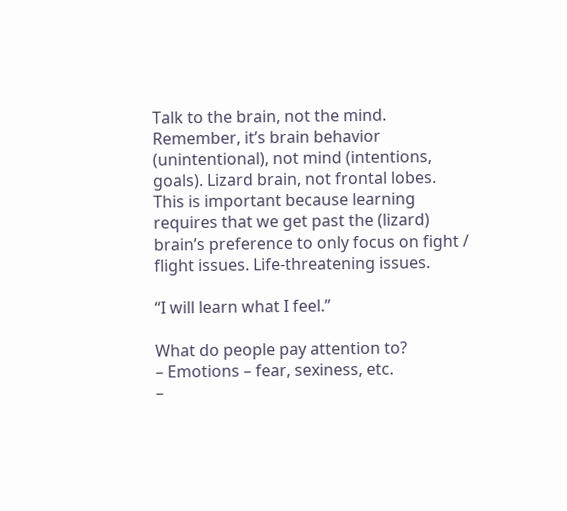Talk to the brain, not the mind.
Remember, it’s brain behavior (unintentional), not mind (intentions, goals). Lizard brain, not frontal lobes.
This is important because learning requires that we get past the (lizard) brain’s preference to only focus on fight / flight issues. Life-threatening issues.

“I will learn what I feel.”

What do people pay attention to?
– Emotions – fear, sexiness, etc.
–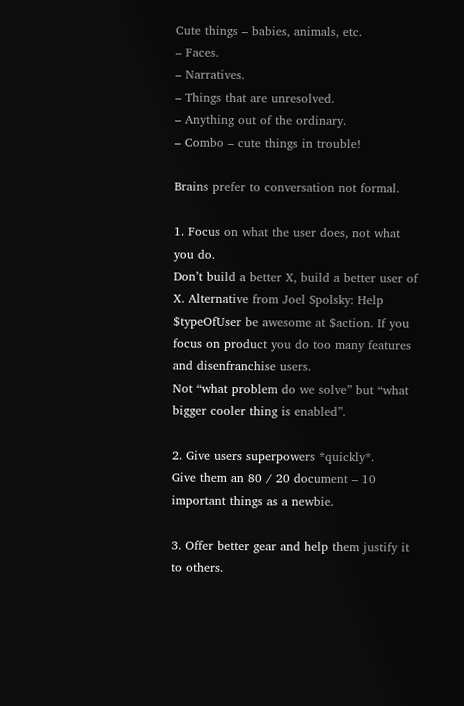Cute things – babies, animals, etc.
– Faces.
– Narratives.
– Things that are unresolved.
– Anything out of the ordinary.
– Combo – cute things in trouble!

Brains prefer to conversation not formal.

1. Focus on what the user does, not what you do.
Don’t build a better X, build a better user of X. Alternative from Joel Spolsky: Help $typeOfUser be awesome at $action. If you focus on product you do too many features and disenfranchise users.
Not “what problem do we solve” but “what bigger cooler thing is enabled”.

2. Give users superpowers *quickly*.
Give them an 80 / 20 document – 10 important things as a newbie.

3. Offer better gear and help them justify it to others.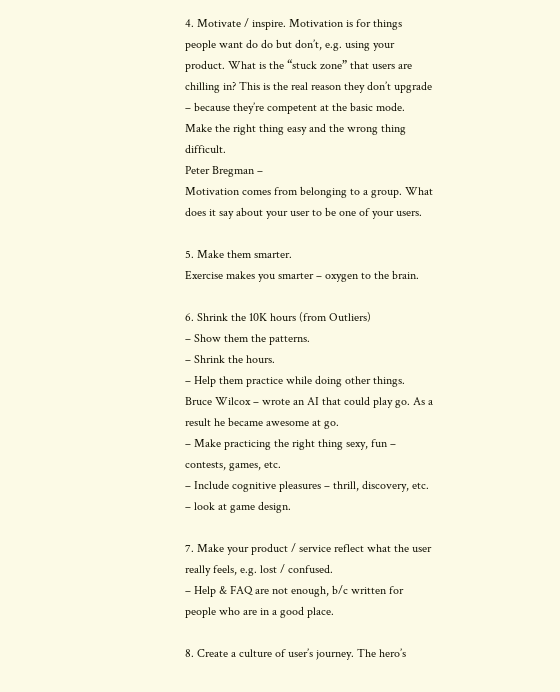4. Motivate / inspire. Motivation is for things people want do do but don’t, e.g. using your product. What is the “stuck zone” that users are chilling in? This is the real reason they don’t upgrade – because they’re competent at the basic mode.
Make the right thing easy and the wrong thing difficult.
Peter Bregman –
Motivation comes from belonging to a group. What does it say about your user to be one of your users.

5. Make them smarter.
Exercise makes you smarter – oxygen to the brain.

6. Shrink the 10K hours (from Outliers)
– Show them the patterns.
– Shrink the hours.
– Help them practice while doing other things.
Bruce Wilcox – wrote an AI that could play go. As a result he became awesome at go.
– Make practicing the right thing sexy, fun – contests, games, etc.
– Include cognitive pleasures – thrill, discovery, etc. – look at game design.

7. Make your product / service reflect what the user really feels, e.g. lost / confused.
– Help & FAQ are not enough, b/c written for people who are in a good place.

8. Create a culture of user’s journey. The hero’s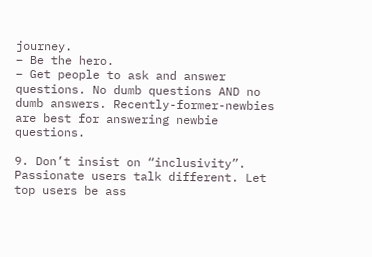journey.
– Be the hero.
– Get people to ask and answer questions. No dumb questions AND no dumb answers. Recently-former-newbies are best for answering newbie questions.

9. Don’t insist on “inclusivity”. Passionate users talk different. Let top users be ass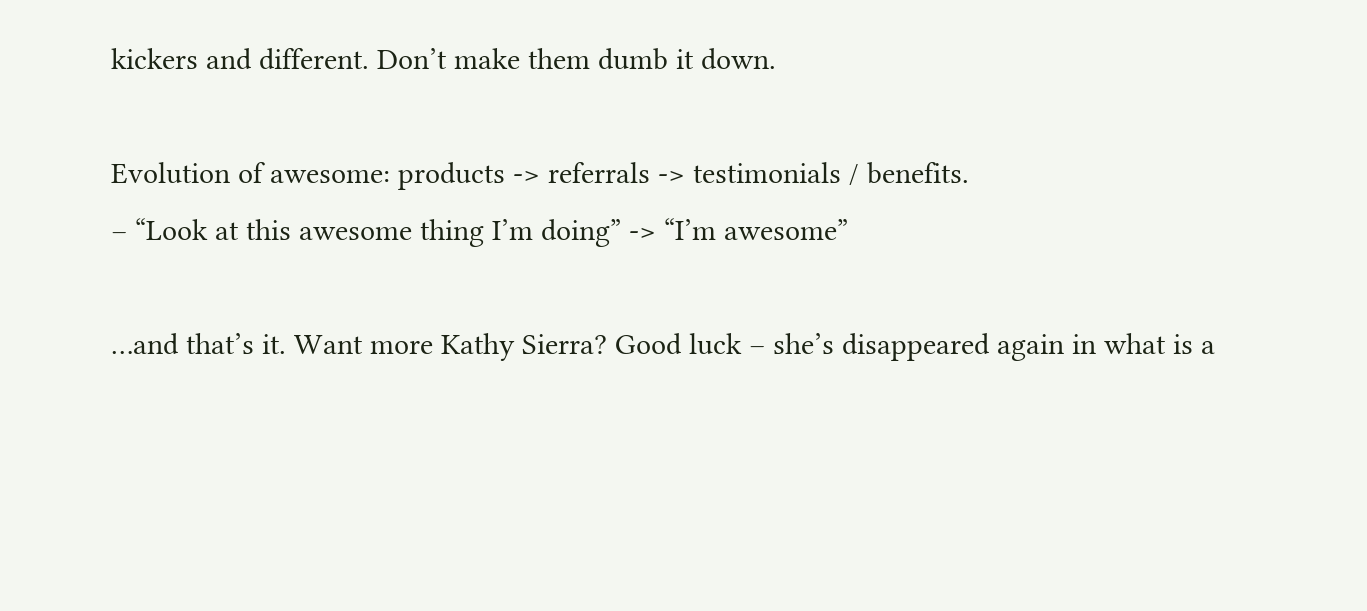kickers and different. Don’t make them dumb it down.

Evolution of awesome: products -> referrals -> testimonials / benefits.
– “Look at this awesome thing I’m doing” -> “I’m awesome”

…and that’s it. Want more Kathy Sierra? Good luck – she’s disappeared again in what is a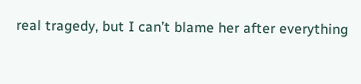real tragedy, but I can’t blame her after everything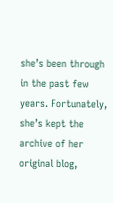she’s been through in the past few years. Fortunately, she’s kept the archive of her original blog,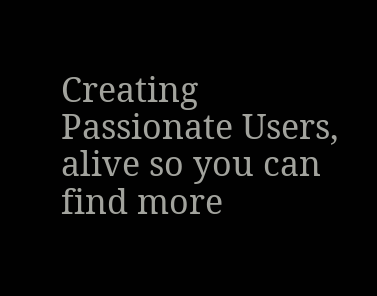Creating Passionate Users, alive so you can find more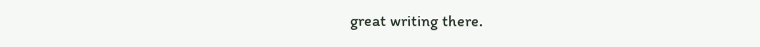great writing there.